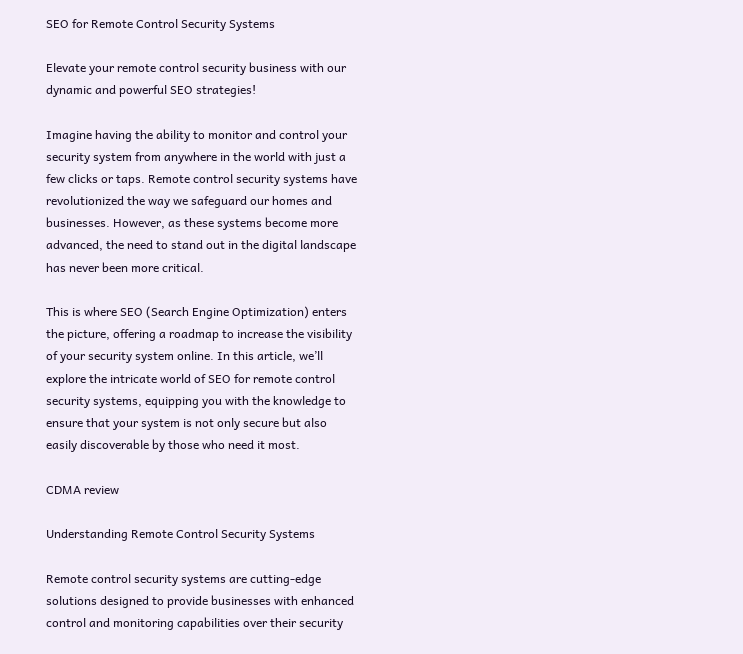SEO for Remote Control Security Systems

Elevate your remote control security business with our dynamic and powerful SEO strategies!

Imagine having the ability to monitor and control your security system from anywhere in the world with just a few clicks or taps. Remote control security systems have revolutionized the way we safeguard our homes and businesses. However, as these systems become more advanced, the need to stand out in the digital landscape has never been more critical.

This is where SEO (Search Engine Optimization) enters the picture, offering a roadmap to increase the visibility of your security system online. In this article, we’ll explore the intricate world of SEO for remote control security systems, equipping you with the knowledge to ensure that your system is not only secure but also easily discoverable by those who need it most.

CDMA review

Understanding Remote Control Security Systems

Remote control security systems are cutting-edge solutions designed to provide businesses with enhanced control and monitoring capabilities over their security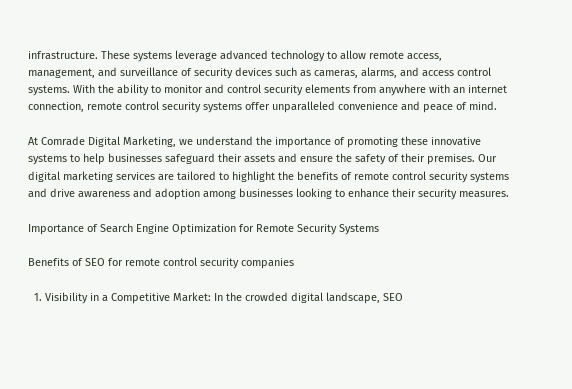infrastructure. These systems leverage advanced technology to allow remote access, management, and surveillance of security devices such as cameras, alarms, and access control systems. With the ability to monitor and control security elements from anywhere with an internet connection, remote control security systems offer unparalleled convenience and peace of mind.

At Comrade Digital Marketing, we understand the importance of promoting these innovative systems to help businesses safeguard their assets and ensure the safety of their premises. Our digital marketing services are tailored to highlight the benefits of remote control security systems and drive awareness and adoption among businesses looking to enhance their security measures.

Importance of Search Engine Optimization for Remote Security Systems

Benefits of SEO for remote control security companies

  1. Visibility in a Competitive Market: In the crowded digital landscape, SEO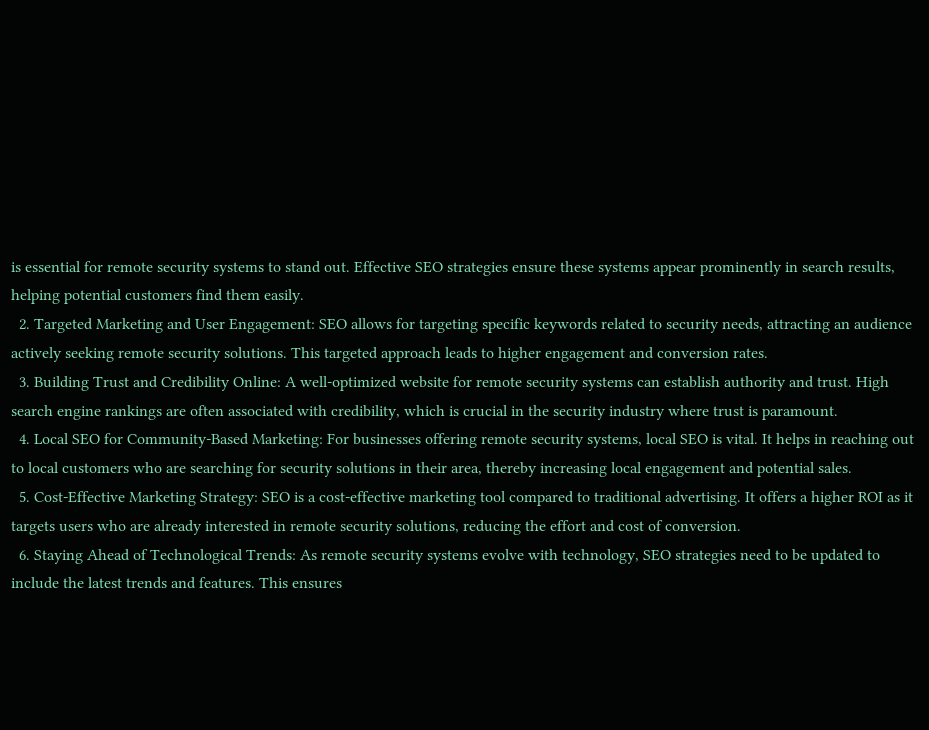is essential for remote security systems to stand out. Effective SEO strategies ensure these systems appear prominently in search results, helping potential customers find them easily.
  2. Targeted Marketing and User Engagement: SEO allows for targeting specific keywords related to security needs, attracting an audience actively seeking remote security solutions. This targeted approach leads to higher engagement and conversion rates.
  3. Building Trust and Credibility Online: A well-optimized website for remote security systems can establish authority and trust. High search engine rankings are often associated with credibility, which is crucial in the security industry where trust is paramount.
  4. Local SEO for Community-Based Marketing: For businesses offering remote security systems, local SEO is vital. It helps in reaching out to local customers who are searching for security solutions in their area, thereby increasing local engagement and potential sales.
  5. Cost-Effective Marketing Strategy: SEO is a cost-effective marketing tool compared to traditional advertising. It offers a higher ROI as it targets users who are already interested in remote security solutions, reducing the effort and cost of conversion.
  6. Staying Ahead of Technological Trends: As remote security systems evolve with technology, SEO strategies need to be updated to include the latest trends and features. This ensures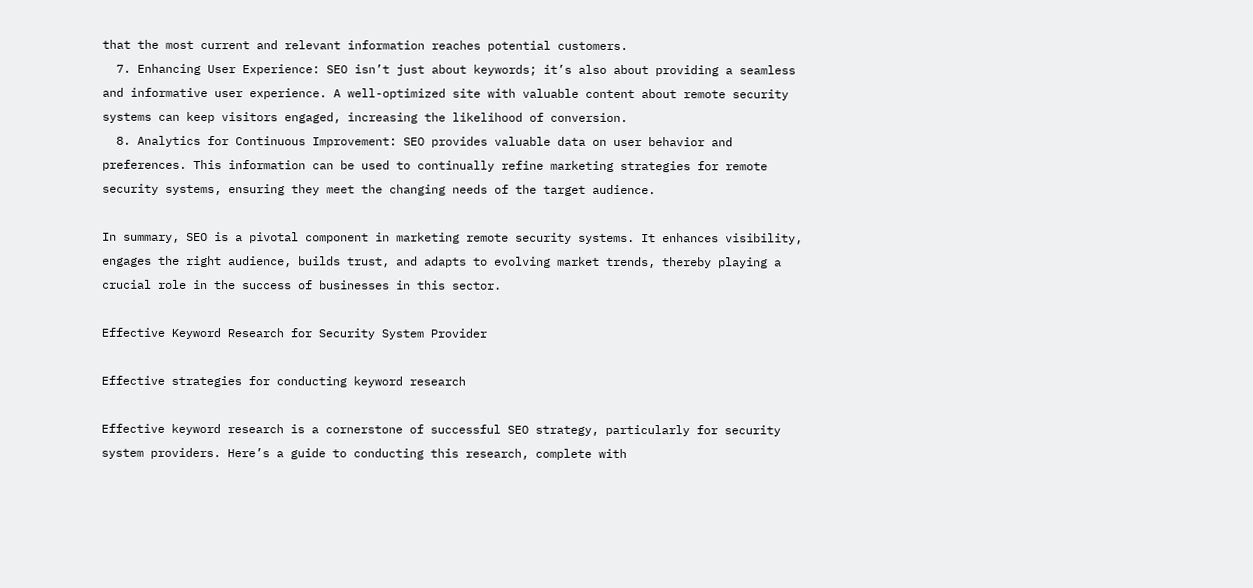that the most current and relevant information reaches potential customers.
  7. Enhancing User Experience: SEO isn’t just about keywords; it’s also about providing a seamless and informative user experience. A well-optimized site with valuable content about remote security systems can keep visitors engaged, increasing the likelihood of conversion.
  8. Analytics for Continuous Improvement: SEO provides valuable data on user behavior and preferences. This information can be used to continually refine marketing strategies for remote security systems, ensuring they meet the changing needs of the target audience.

In summary, SEO is a pivotal component in marketing remote security systems. It enhances visibility, engages the right audience, builds trust, and adapts to evolving market trends, thereby playing a crucial role in the success of businesses in this sector.

Effective Keyword Research for Security System Provider

Effective strategies for conducting keyword research

Effective keyword research is a cornerstone of successful SEO strategy, particularly for security system providers. Here’s a guide to conducting this research, complete with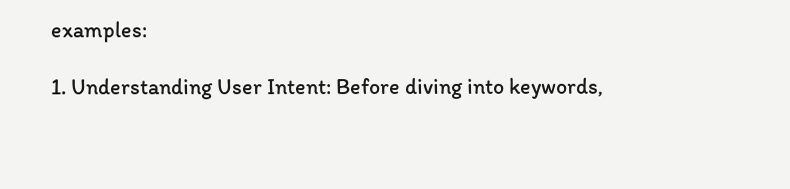examples:

1. Understanding User Intent: Before diving into keywords,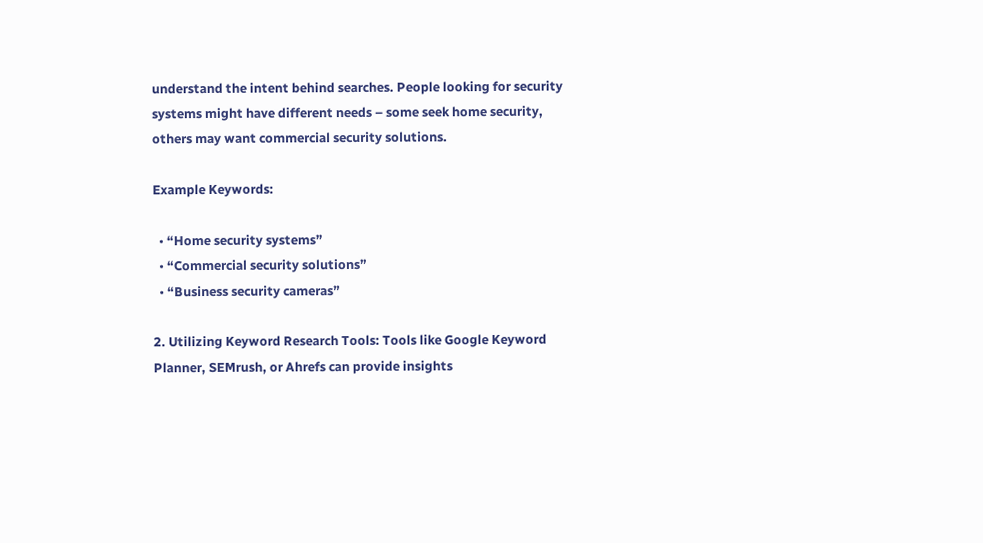understand the intent behind searches. People looking for security systems might have different needs – some seek home security, others may want commercial security solutions.

Example Keywords:

  • “Home security systems”
  • “Commercial security solutions”
  • “Business security cameras”

2. Utilizing Keyword Research Tools: Tools like Google Keyword Planner, SEMrush, or Ahrefs can provide insights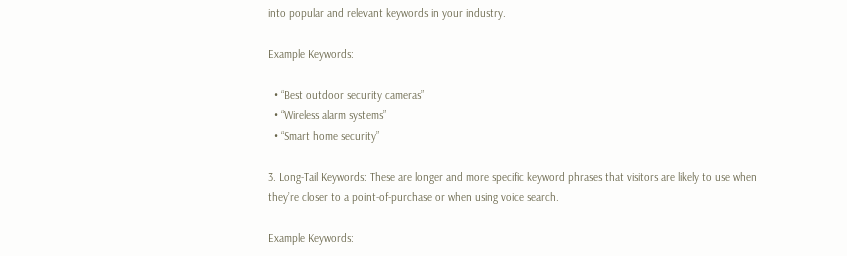into popular and relevant keywords in your industry.

Example Keywords:

  • “Best outdoor security cameras”
  • “Wireless alarm systems”
  • “Smart home security”

3. Long-Tail Keywords: These are longer and more specific keyword phrases that visitors are likely to use when they’re closer to a point-of-purchase or when using voice search.

Example Keywords: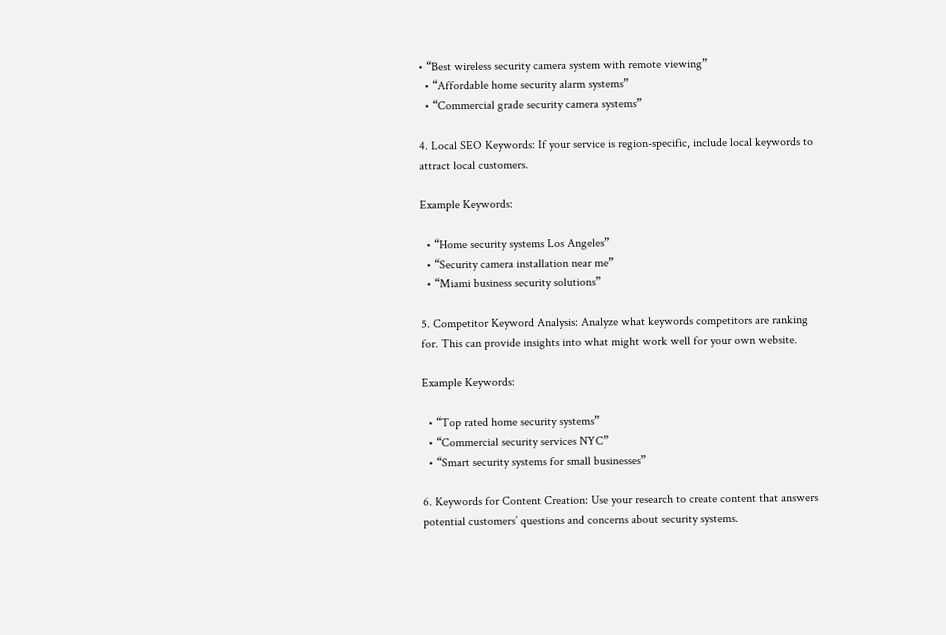• “Best wireless security camera system with remote viewing”
  • “Affordable home security alarm systems”
  • “Commercial grade security camera systems”

4. Local SEO Keywords: If your service is region-specific, include local keywords to attract local customers.

Example Keywords:

  • “Home security systems Los Angeles”
  • “Security camera installation near me”
  • “Miami business security solutions”

5. Competitor Keyword Analysis: Analyze what keywords competitors are ranking for. This can provide insights into what might work well for your own website.

Example Keywords:

  • “Top rated home security systems”
  • “Commercial security services NYC”
  • “Smart security systems for small businesses”

6. Keywords for Content Creation: Use your research to create content that answers potential customers’ questions and concerns about security systems.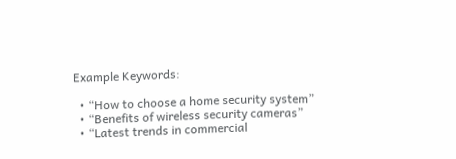Example Keywords:

  • “How to choose a home security system”
  • “Benefits of wireless security cameras”
  • “Latest trends in commercial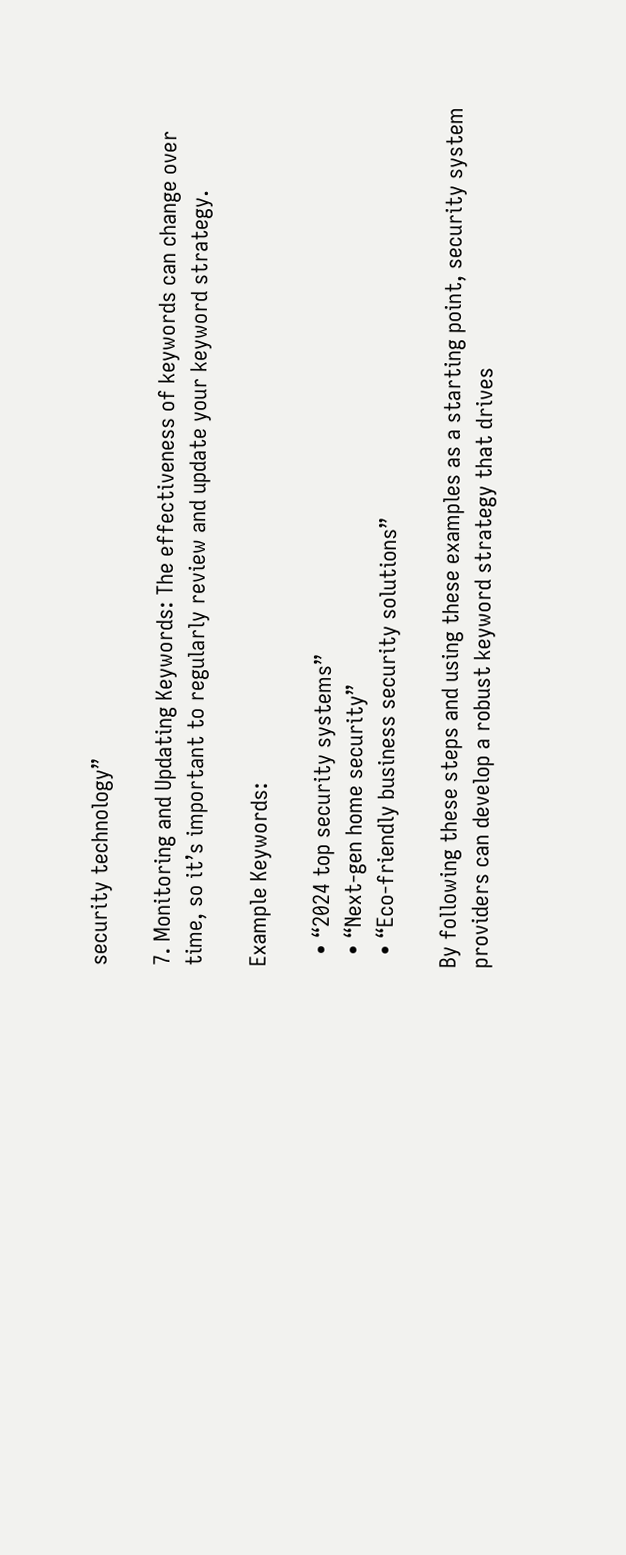security technology”

7. Monitoring and Updating Keywords: The effectiveness of keywords can change over time, so it’s important to regularly review and update your keyword strategy.

Example Keywords:

  • “2024 top security systems”
  • “Next-gen home security”
  • “Eco-friendly business security solutions”

By following these steps and using these examples as a starting point, security system providers can develop a robust keyword strategy that drives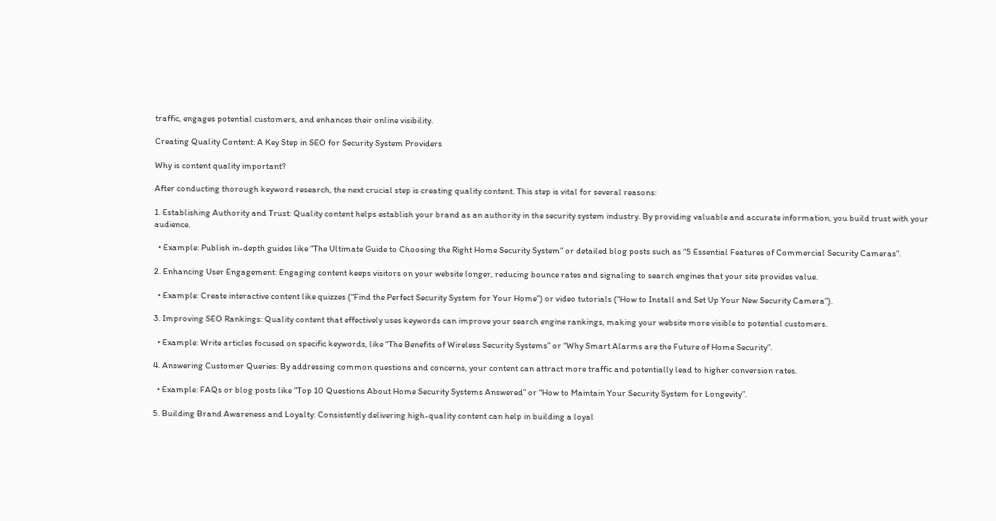traffic, engages potential customers, and enhances their online visibility.

Creating Quality Content: A Key Step in SEO for Security System Providers

Why is content quality important?

After conducting thorough keyword research, the next crucial step is creating quality content. This step is vital for several reasons:

1. Establishing Authority and Trust: Quality content helps establish your brand as an authority in the security system industry. By providing valuable and accurate information, you build trust with your audience.

  • Example: Publish in-depth guides like “The Ultimate Guide to Choosing the Right Home Security System” or detailed blog posts such as “5 Essential Features of Commercial Security Cameras”.

2. Enhancing User Engagement: Engaging content keeps visitors on your website longer, reducing bounce rates and signaling to search engines that your site provides value.

  • Example: Create interactive content like quizzes (“Find the Perfect Security System for Your Home”) or video tutorials (“How to Install and Set Up Your New Security Camera”).

3. Improving SEO Rankings: Quality content that effectively uses keywords can improve your search engine rankings, making your website more visible to potential customers.

  • Example: Write articles focused on specific keywords, like “The Benefits of Wireless Security Systems” or “Why Smart Alarms are the Future of Home Security”.

4. Answering Customer Queries: By addressing common questions and concerns, your content can attract more traffic and potentially lead to higher conversion rates.

  • Example: FAQs or blog posts like “Top 10 Questions About Home Security Systems Answered” or “How to Maintain Your Security System for Longevity”.

5. Building Brand Awareness and Loyalty: Consistently delivering high-quality content can help in building a loyal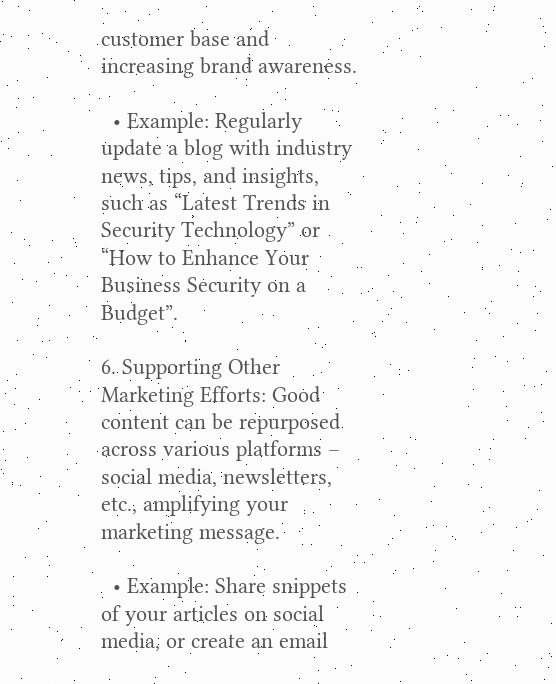customer base and increasing brand awareness.

  • Example: Regularly update a blog with industry news, tips, and insights, such as “Latest Trends in Security Technology” or “How to Enhance Your Business Security on a Budget”.

6. Supporting Other Marketing Efforts: Good content can be repurposed across various platforms – social media, newsletters, etc., amplifying your marketing message.

  • Example: Share snippets of your articles on social media, or create an email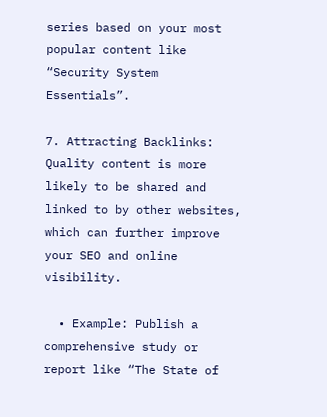series based on your most popular content like “Security System Essentials”.

7. Attracting Backlinks: Quality content is more likely to be shared and linked to by other websites, which can further improve your SEO and online visibility.

  • Example: Publish a comprehensive study or report like “The State of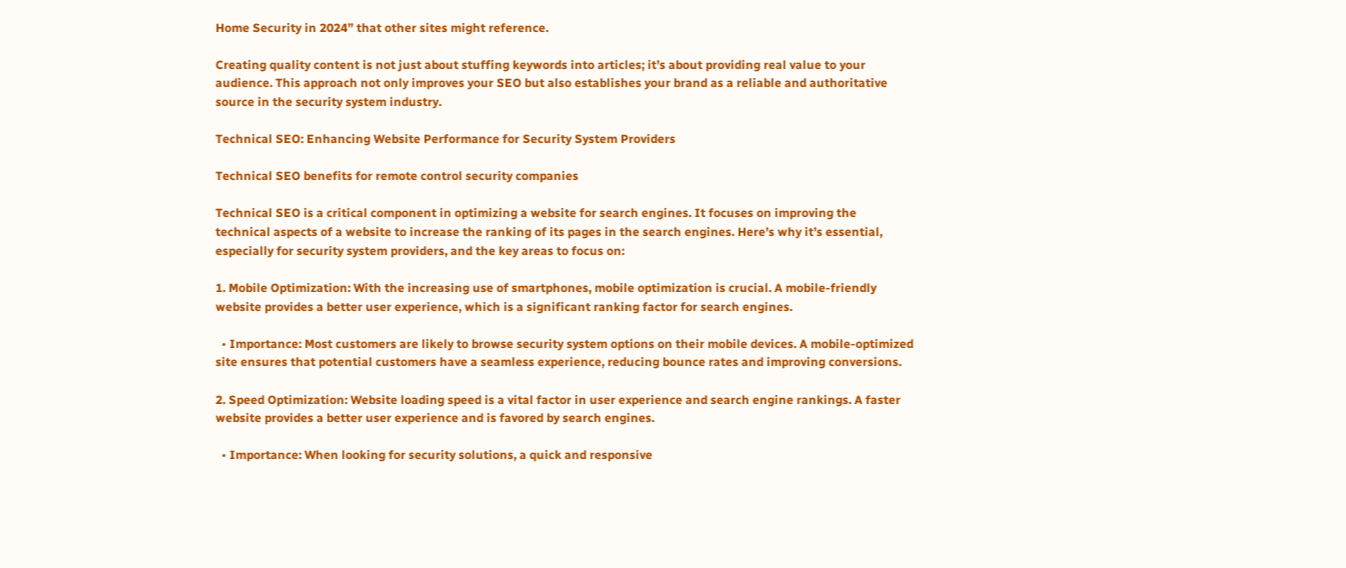Home Security in 2024” that other sites might reference.

Creating quality content is not just about stuffing keywords into articles; it’s about providing real value to your audience. This approach not only improves your SEO but also establishes your brand as a reliable and authoritative source in the security system industry.

Technical SEO: Enhancing Website Performance for Security System Providers

Technical SEO benefits for remote control security companies

Technical SEO is a critical component in optimizing a website for search engines. It focuses on improving the technical aspects of a website to increase the ranking of its pages in the search engines. Here’s why it’s essential, especially for security system providers, and the key areas to focus on:

1. Mobile Optimization: With the increasing use of smartphones, mobile optimization is crucial. A mobile-friendly website provides a better user experience, which is a significant ranking factor for search engines.

  • Importance: Most customers are likely to browse security system options on their mobile devices. A mobile-optimized site ensures that potential customers have a seamless experience, reducing bounce rates and improving conversions.

2. Speed Optimization: Website loading speed is a vital factor in user experience and search engine rankings. A faster website provides a better user experience and is favored by search engines.

  • Importance: When looking for security solutions, a quick and responsive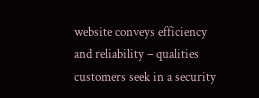website conveys efficiency and reliability – qualities customers seek in a security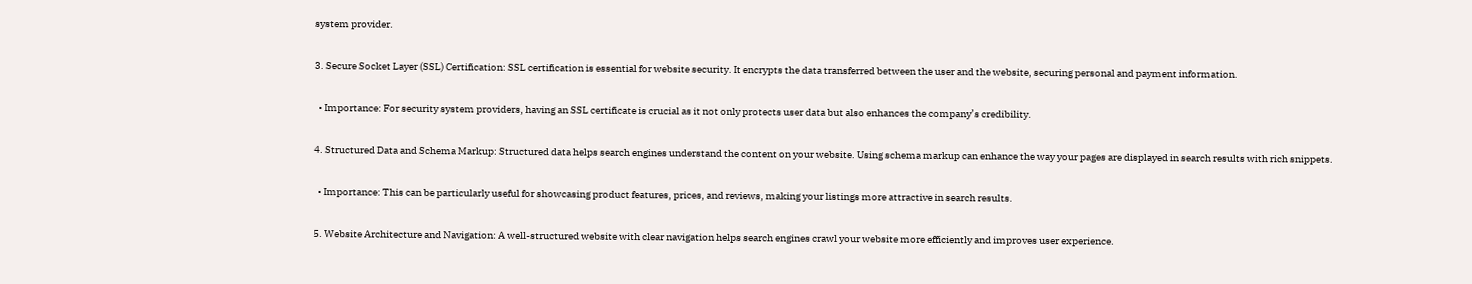system provider.

3. Secure Socket Layer (SSL) Certification: SSL certification is essential for website security. It encrypts the data transferred between the user and the website, securing personal and payment information.

  • Importance: For security system providers, having an SSL certificate is crucial as it not only protects user data but also enhances the company’s credibility.

4. Structured Data and Schema Markup: Structured data helps search engines understand the content on your website. Using schema markup can enhance the way your pages are displayed in search results with rich snippets.

  • Importance: This can be particularly useful for showcasing product features, prices, and reviews, making your listings more attractive in search results.

5. Website Architecture and Navigation: A well-structured website with clear navigation helps search engines crawl your website more efficiently and improves user experience.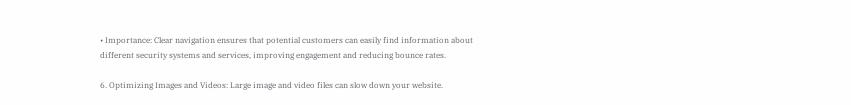• Importance: Clear navigation ensures that potential customers can easily find information about different security systems and services, improving engagement and reducing bounce rates.

6. Optimizing Images and Videos: Large image and video files can slow down your website.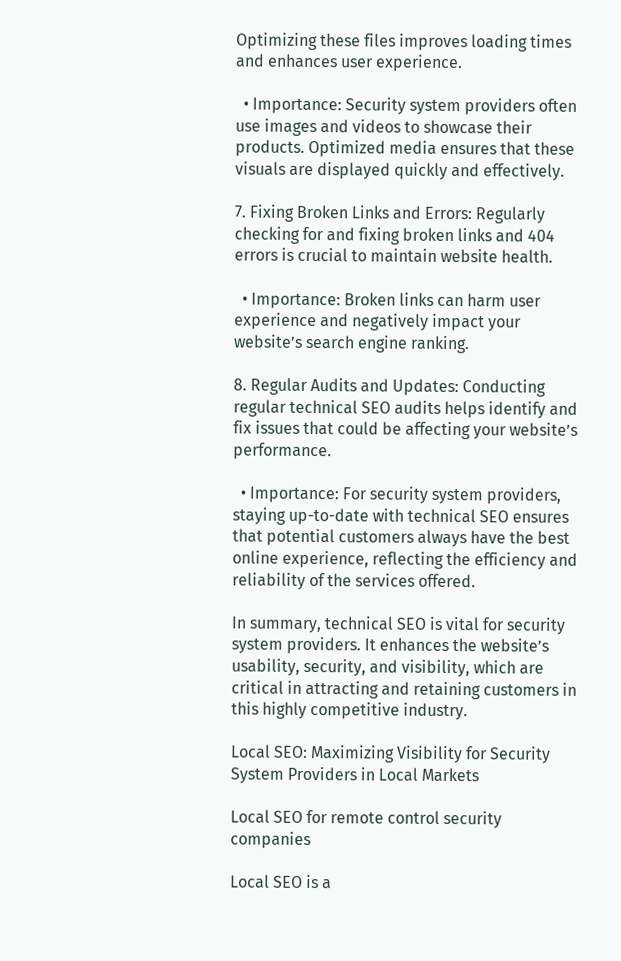Optimizing these files improves loading times and enhances user experience.

  • Importance: Security system providers often use images and videos to showcase their products. Optimized media ensures that these visuals are displayed quickly and effectively.

7. Fixing Broken Links and Errors: Regularly checking for and fixing broken links and 404 errors is crucial to maintain website health.

  • Importance: Broken links can harm user experience and negatively impact your website’s search engine ranking.

8. Regular Audits and Updates: Conducting regular technical SEO audits helps identify and fix issues that could be affecting your website’s performance.

  • Importance: For security system providers, staying up-to-date with technical SEO ensures that potential customers always have the best online experience, reflecting the efficiency and reliability of the services offered.

In summary, technical SEO is vital for security system providers. It enhances the website’s usability, security, and visibility, which are critical in attracting and retaining customers in this highly competitive industry.

Local SEO: Maximizing Visibility for Security System Providers in Local Markets

Local SEO for remote control security companies

Local SEO is a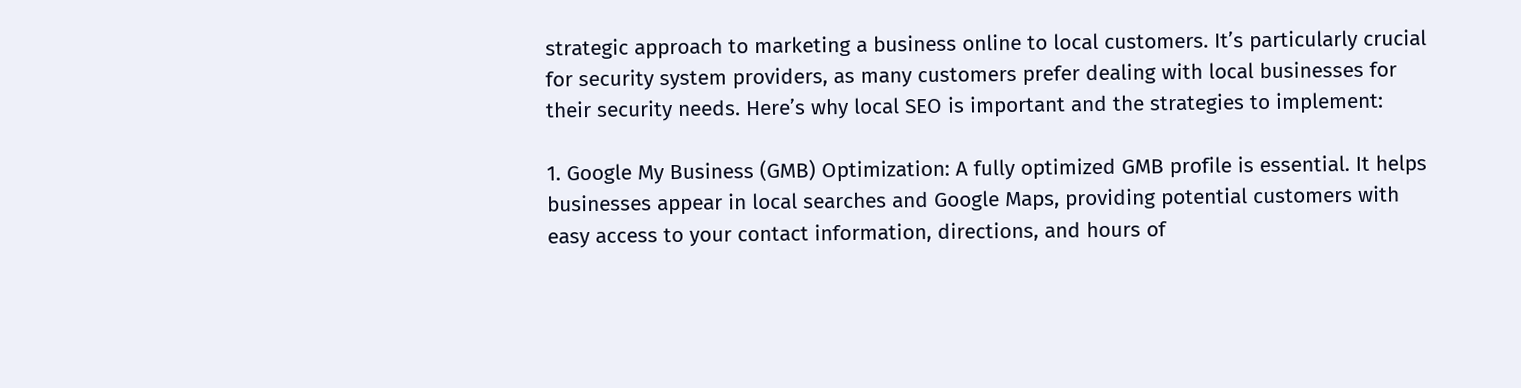strategic approach to marketing a business online to local customers. It’s particularly crucial for security system providers, as many customers prefer dealing with local businesses for their security needs. Here’s why local SEO is important and the strategies to implement:

1. Google My Business (GMB) Optimization: A fully optimized GMB profile is essential. It helps businesses appear in local searches and Google Maps, providing potential customers with easy access to your contact information, directions, and hours of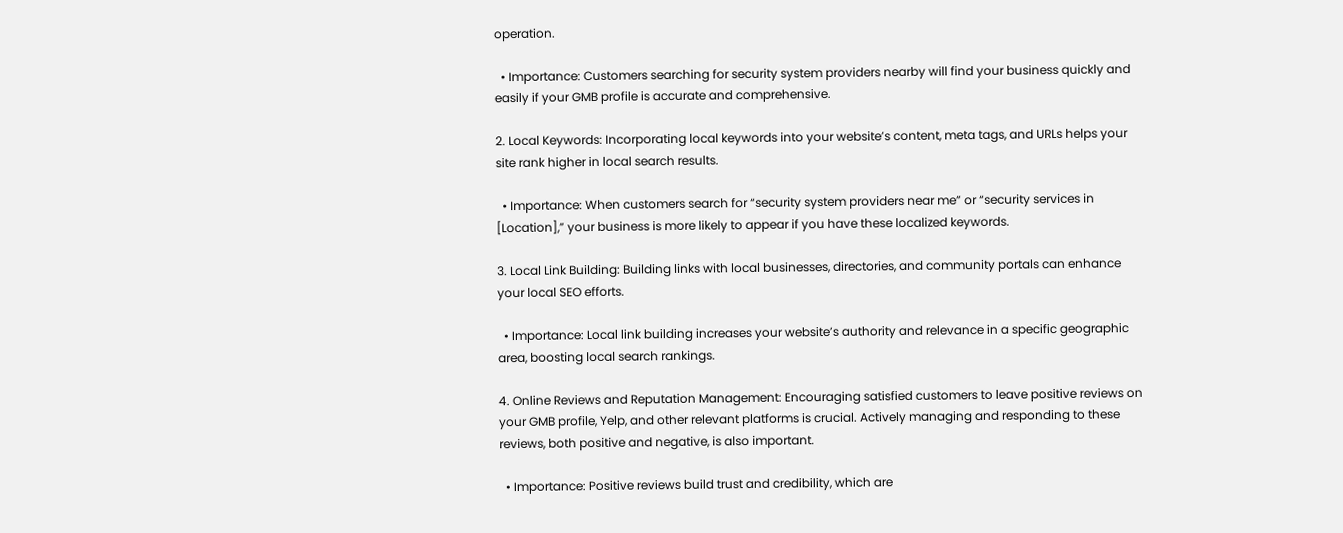operation.

  • Importance: Customers searching for security system providers nearby will find your business quickly and easily if your GMB profile is accurate and comprehensive.

2. Local Keywords: Incorporating local keywords into your website’s content, meta tags, and URLs helps your site rank higher in local search results.

  • Importance: When customers search for “security system providers near me” or “security services in [Location],” your business is more likely to appear if you have these localized keywords.

3. Local Link Building: Building links with local businesses, directories, and community portals can enhance your local SEO efforts.

  • Importance: Local link building increases your website’s authority and relevance in a specific geographic area, boosting local search rankings.

4. Online Reviews and Reputation Management: Encouraging satisfied customers to leave positive reviews on your GMB profile, Yelp, and other relevant platforms is crucial. Actively managing and responding to these reviews, both positive and negative, is also important.

  • Importance: Positive reviews build trust and credibility, which are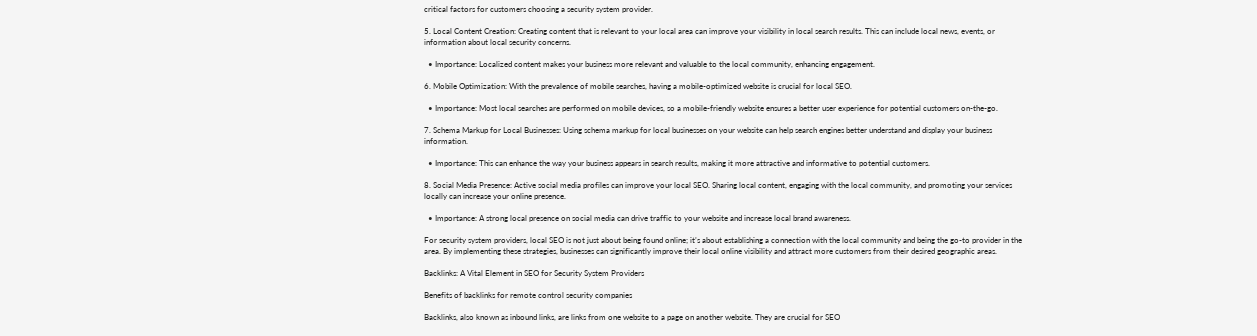critical factors for customers choosing a security system provider.

5. Local Content Creation: Creating content that is relevant to your local area can improve your visibility in local search results. This can include local news, events, or information about local security concerns.

  • Importance: Localized content makes your business more relevant and valuable to the local community, enhancing engagement.

6. Mobile Optimization: With the prevalence of mobile searches, having a mobile-optimized website is crucial for local SEO.

  • Importance: Most local searches are performed on mobile devices, so a mobile-friendly website ensures a better user experience for potential customers on-the-go.

7. Schema Markup for Local Businesses: Using schema markup for local businesses on your website can help search engines better understand and display your business information.

  • Importance: This can enhance the way your business appears in search results, making it more attractive and informative to potential customers.

8. Social Media Presence: Active social media profiles can improve your local SEO. Sharing local content, engaging with the local community, and promoting your services locally can increase your online presence.

  • Importance: A strong local presence on social media can drive traffic to your website and increase local brand awareness.

For security system providers, local SEO is not just about being found online; it’s about establishing a connection with the local community and being the go-to provider in the area. By implementing these strategies, businesses can significantly improve their local online visibility and attract more customers from their desired geographic areas.

Backlinks: A Vital Element in SEO for Security System Providers

Benefits of backlinks for remote control security companies

Backlinks, also known as inbound links, are links from one website to a page on another website. They are crucial for SEO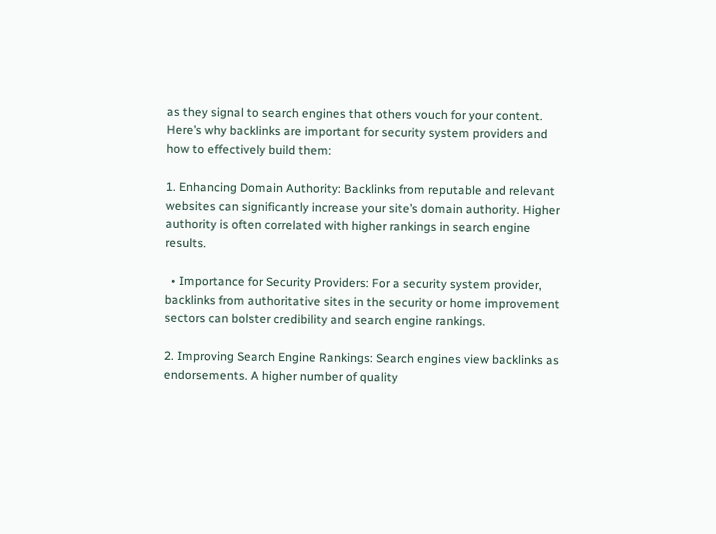as they signal to search engines that others vouch for your content. Here’s why backlinks are important for security system providers and how to effectively build them:

1. Enhancing Domain Authority: Backlinks from reputable and relevant websites can significantly increase your site’s domain authority. Higher authority is often correlated with higher rankings in search engine results.

  • Importance for Security Providers: For a security system provider, backlinks from authoritative sites in the security or home improvement sectors can bolster credibility and search engine rankings.

2. Improving Search Engine Rankings: Search engines view backlinks as endorsements. A higher number of quality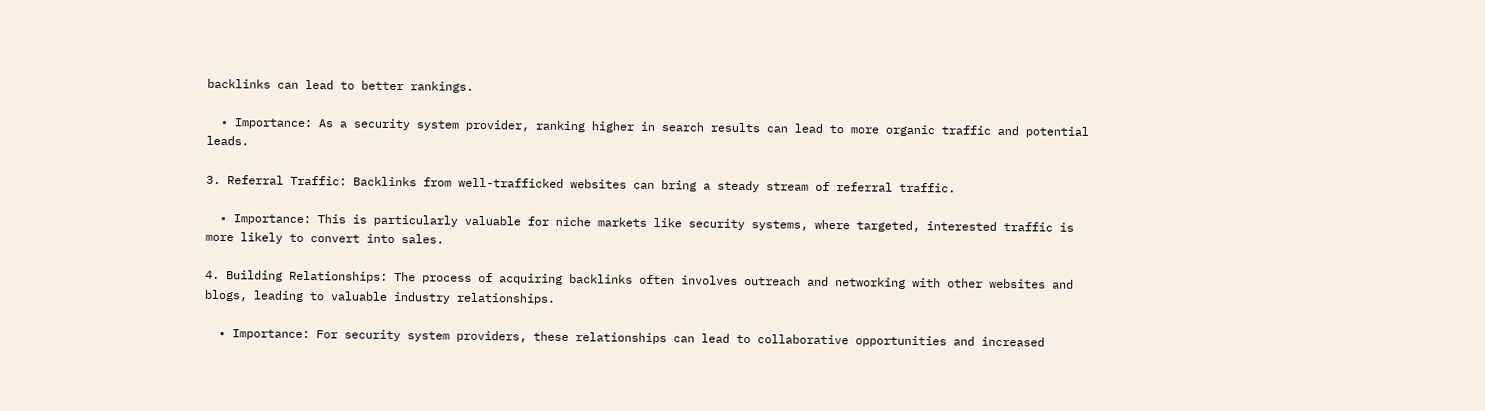backlinks can lead to better rankings.

  • Importance: As a security system provider, ranking higher in search results can lead to more organic traffic and potential leads.

3. Referral Traffic: Backlinks from well-trafficked websites can bring a steady stream of referral traffic.

  • Importance: This is particularly valuable for niche markets like security systems, where targeted, interested traffic is more likely to convert into sales.

4. Building Relationships: The process of acquiring backlinks often involves outreach and networking with other websites and blogs, leading to valuable industry relationships.

  • Importance: For security system providers, these relationships can lead to collaborative opportunities and increased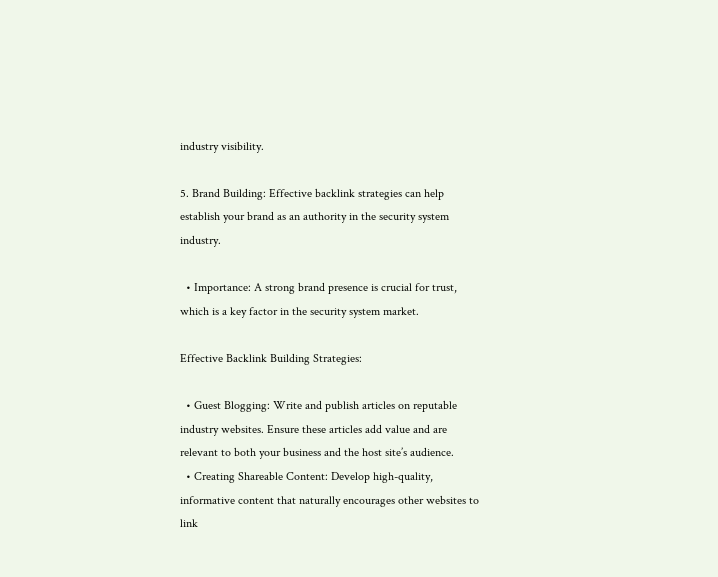industry visibility.

5. Brand Building: Effective backlink strategies can help establish your brand as an authority in the security system industry.

  • Importance: A strong brand presence is crucial for trust, which is a key factor in the security system market.

Effective Backlink Building Strategies:

  • Guest Blogging: Write and publish articles on reputable industry websites. Ensure these articles add value and are relevant to both your business and the host site’s audience.
  • Creating Shareable Content: Develop high-quality, informative content that naturally encourages other websites to link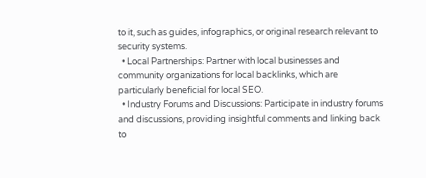to it, such as guides, infographics, or original research relevant to security systems.
  • Local Partnerships: Partner with local businesses and community organizations for local backlinks, which are particularly beneficial for local SEO.
  • Industry Forums and Discussions: Participate in industry forums and discussions, providing insightful comments and linking back to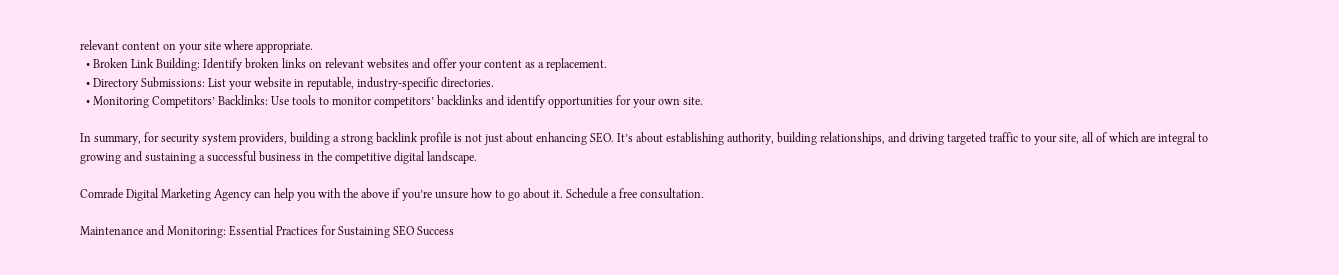relevant content on your site where appropriate.
  • Broken Link Building: Identify broken links on relevant websites and offer your content as a replacement.
  • Directory Submissions: List your website in reputable, industry-specific directories.
  • Monitoring Competitors’ Backlinks: Use tools to monitor competitors’ backlinks and identify opportunities for your own site.

In summary, for security system providers, building a strong backlink profile is not just about enhancing SEO. It’s about establishing authority, building relationships, and driving targeted traffic to your site, all of which are integral to growing and sustaining a successful business in the competitive digital landscape.

Comrade Digital Marketing Agency can help you with the above if you’re unsure how to go about it. Schedule a free consultation.

Maintenance and Monitoring: Essential Practices for Sustaining SEO Success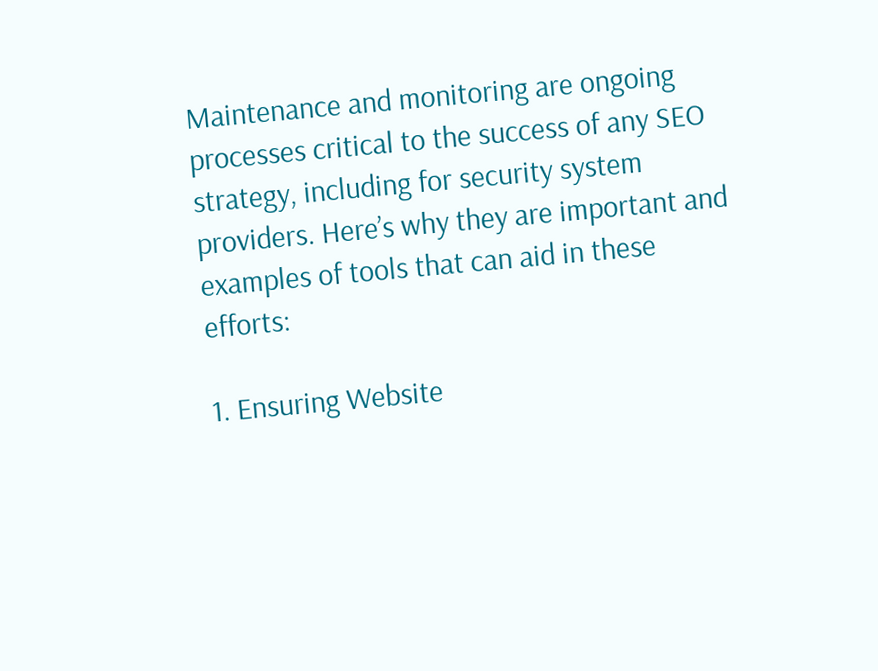Maintenance and monitoring are ongoing processes critical to the success of any SEO strategy, including for security system providers. Here’s why they are important and examples of tools that can aid in these efforts:

1. Ensuring Website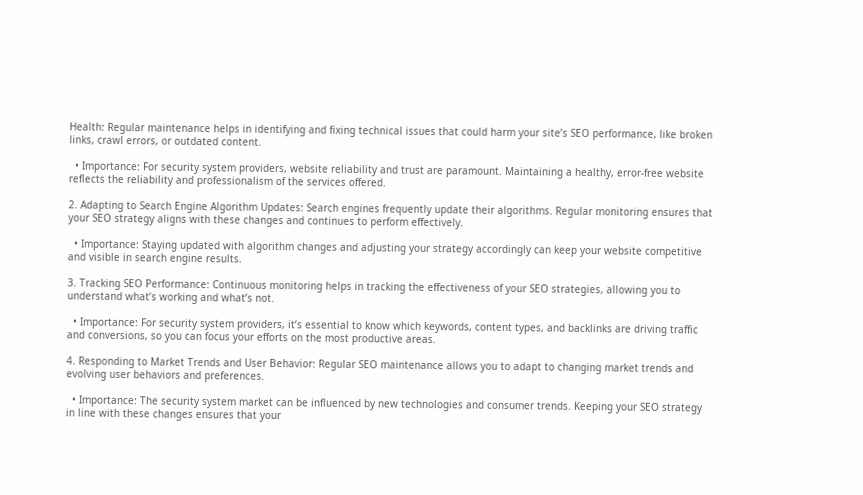Health: Regular maintenance helps in identifying and fixing technical issues that could harm your site’s SEO performance, like broken links, crawl errors, or outdated content.

  • Importance: For security system providers, website reliability and trust are paramount. Maintaining a healthy, error-free website reflects the reliability and professionalism of the services offered.

2. Adapting to Search Engine Algorithm Updates: Search engines frequently update their algorithms. Regular monitoring ensures that your SEO strategy aligns with these changes and continues to perform effectively.

  • Importance: Staying updated with algorithm changes and adjusting your strategy accordingly can keep your website competitive and visible in search engine results.

3. Tracking SEO Performance: Continuous monitoring helps in tracking the effectiveness of your SEO strategies, allowing you to understand what’s working and what’s not.

  • Importance: For security system providers, it’s essential to know which keywords, content types, and backlinks are driving traffic and conversions, so you can focus your efforts on the most productive areas.

4. Responding to Market Trends and User Behavior: Regular SEO maintenance allows you to adapt to changing market trends and evolving user behaviors and preferences.

  • Importance: The security system market can be influenced by new technologies and consumer trends. Keeping your SEO strategy in line with these changes ensures that your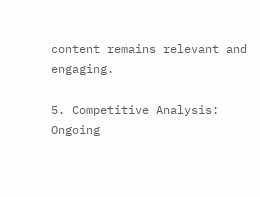content remains relevant and engaging.

5. Competitive Analysis: Ongoing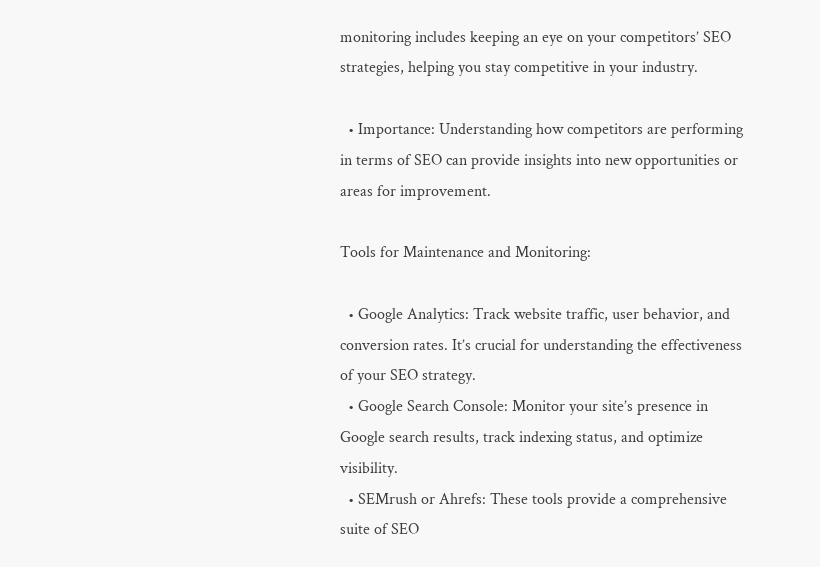monitoring includes keeping an eye on your competitors’ SEO strategies, helping you stay competitive in your industry.

  • Importance: Understanding how competitors are performing in terms of SEO can provide insights into new opportunities or areas for improvement.

Tools for Maintenance and Monitoring:

  • Google Analytics: Track website traffic, user behavior, and conversion rates. It’s crucial for understanding the effectiveness of your SEO strategy.
  • Google Search Console: Monitor your site’s presence in Google search results, track indexing status, and optimize visibility.
  • SEMrush or Ahrefs: These tools provide a comprehensive suite of SEO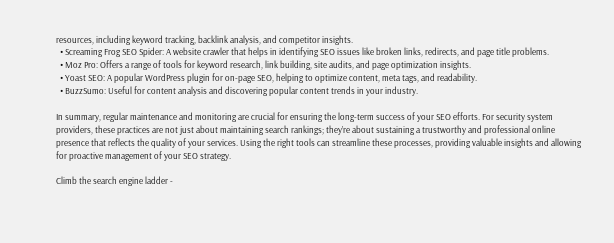resources, including keyword tracking, backlink analysis, and competitor insights.
  • Screaming Frog SEO Spider: A website crawler that helps in identifying SEO issues like broken links, redirects, and page title problems.
  • Moz Pro: Offers a range of tools for keyword research, link building, site audits, and page optimization insights.
  • Yoast SEO: A popular WordPress plugin for on-page SEO, helping to optimize content, meta tags, and readability.
  • BuzzSumo: Useful for content analysis and discovering popular content trends in your industry.

In summary, regular maintenance and monitoring are crucial for ensuring the long-term success of your SEO efforts. For security system providers, these practices are not just about maintaining search rankings; they’re about sustaining a trustworthy and professional online presence that reflects the quality of your services. Using the right tools can streamline these processes, providing valuable insights and allowing for proactive management of your SEO strategy.

Climb the search engine ladder -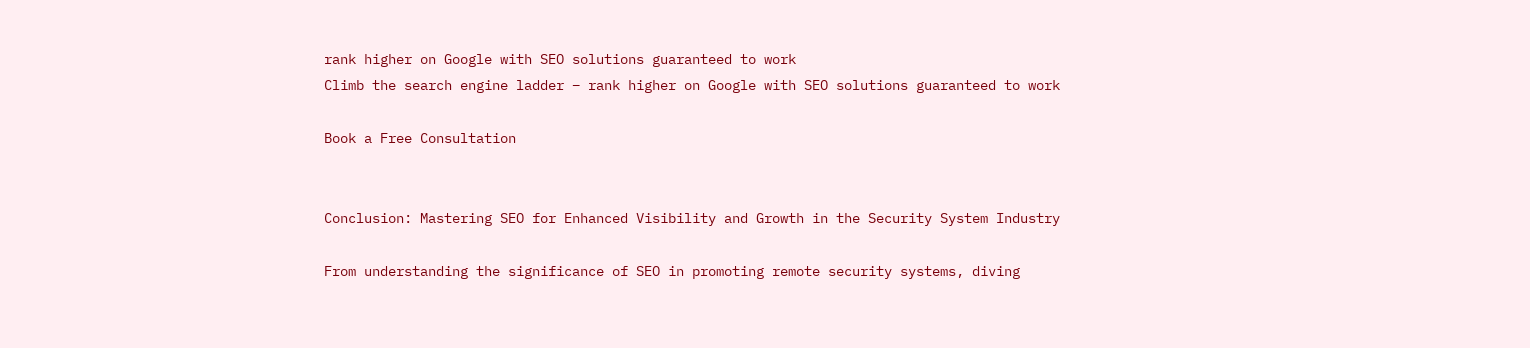rank higher on Google with SEO solutions guaranteed to work
Climb the search engine ladder – rank higher on Google with SEO solutions guaranteed to work

Book a Free Consultation


Conclusion: Mastering SEO for Enhanced Visibility and Growth in the Security System Industry

From understanding the significance of SEO in promoting remote security systems, diving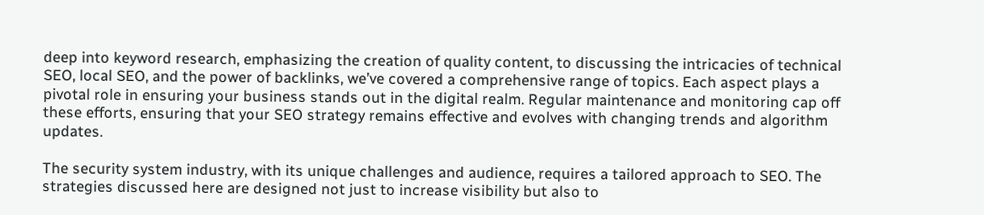deep into keyword research, emphasizing the creation of quality content, to discussing the intricacies of technical SEO, local SEO, and the power of backlinks, we’ve covered a comprehensive range of topics. Each aspect plays a pivotal role in ensuring your business stands out in the digital realm. Regular maintenance and monitoring cap off these efforts, ensuring that your SEO strategy remains effective and evolves with changing trends and algorithm updates.

The security system industry, with its unique challenges and audience, requires a tailored approach to SEO. The strategies discussed here are designed not just to increase visibility but also to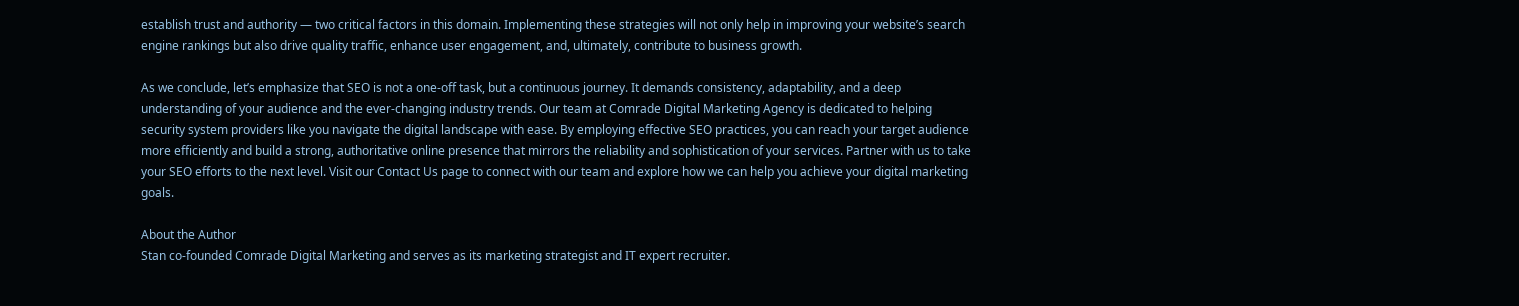establish trust and authority — two critical factors in this domain. Implementing these strategies will not only help in improving your website’s search engine rankings but also drive quality traffic, enhance user engagement, and, ultimately, contribute to business growth.

As we conclude, let’s emphasize that SEO is not a one-off task, but a continuous journey. It demands consistency, adaptability, and a deep understanding of your audience and the ever-changing industry trends. Our team at Comrade Digital Marketing Agency is dedicated to helping security system providers like you navigate the digital landscape with ease. By employing effective SEO practices, you can reach your target audience more efficiently and build a strong, authoritative online presence that mirrors the reliability and sophistication of your services. Partner with us to take your SEO efforts to the next level. Visit our Contact Us page to connect with our team and explore how we can help you achieve your digital marketing goals.

About the Author
Stan co-founded Comrade Digital Marketing and serves as its marketing strategist and IT expert recruiter.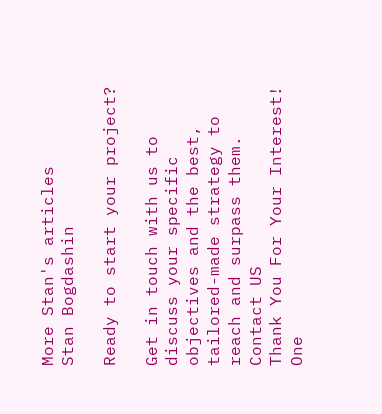More Stan's articles
Stan Bogdashin

Ready to start your project?

Get in touch with us to discuss your specific objectives and the best, tailored-made strategy to reach and surpass them.
Contact US
Thank You For Your Interest!
One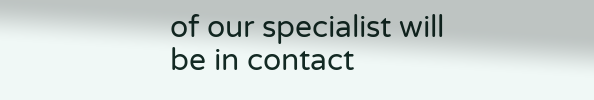of our specialist will be in contact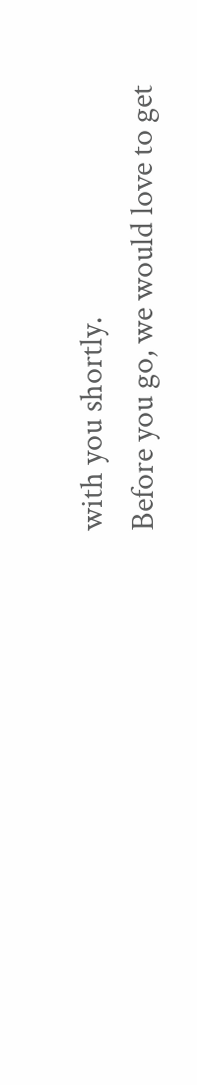with you shortly.
Before you go, we would love to get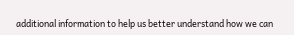additional information to help us better understand how we can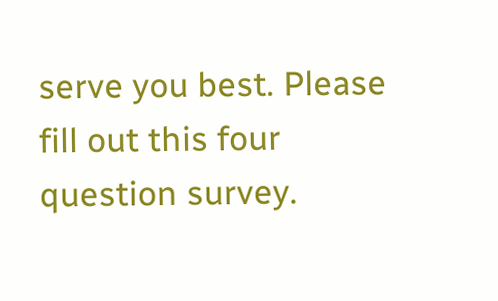serve you best. Please fill out this four question survey.